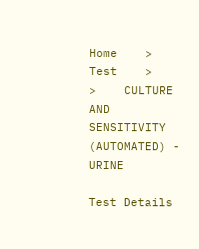Home    >    Test    >        >    CULTURE AND SENSITIVITY (AUTOMATED) - URINE

Test Details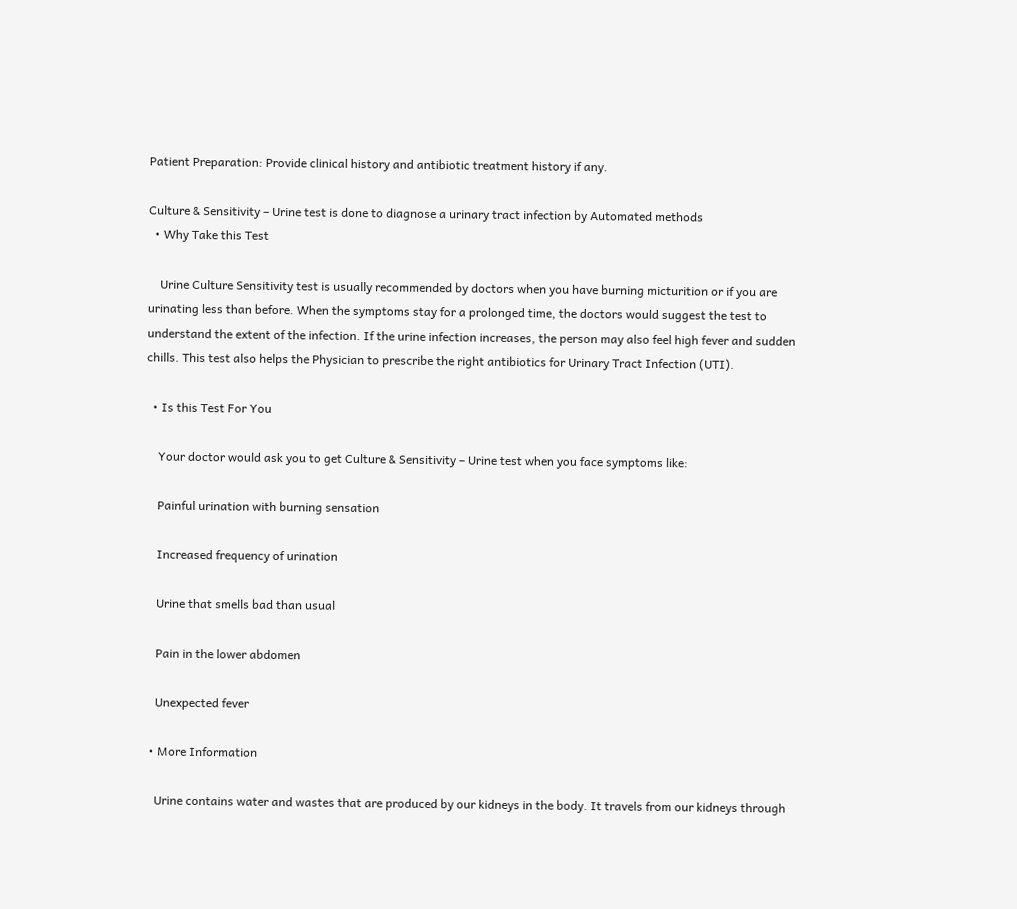Patient Preparation: Provide clinical history and antibiotic treatment history if any.

Culture & Sensitivity – Urine test is done to diagnose a urinary tract infection by Automated methods
  • Why Take this Test

    Urine Culture Sensitivity test is usually recommended by doctors when you have burning micturition or if you are urinating less than before. When the symptoms stay for a prolonged time, the doctors would suggest the test to understand the extent of the infection. If the urine infection increases, the person may also feel high fever and sudden chills. This test also helps the Physician to prescribe the right antibiotics for Urinary Tract Infection (UTI).

  • Is this Test For You

    Your doctor would ask you to get Culture & Sensitivity – Urine test when you face symptoms like:

    Painful urination with burning sensation

    Increased frequency of urination

    Urine that smells bad than usual

    Pain in the lower abdomen

    Unexpected fever

  • More Information

    Urine contains water and wastes that are produced by our kidneys in the body. It travels from our kidneys through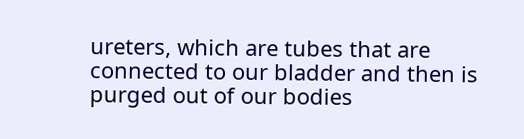ureters, which are tubes that are connected to our bladder and then is purged out of our bodies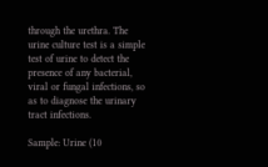through the urethra. The urine culture test is a simple test of urine to detect the presence of any bacterial, viral or fungal infections, so as to diagnose the urinary tract infections.

Sample: Urine (10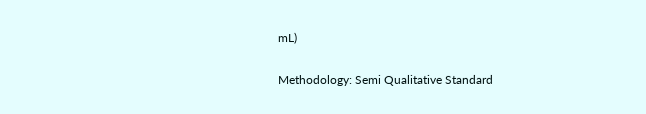mL)

Methodology: Semi Qualitative Standard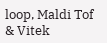loop, Maldi Tof & Vitek